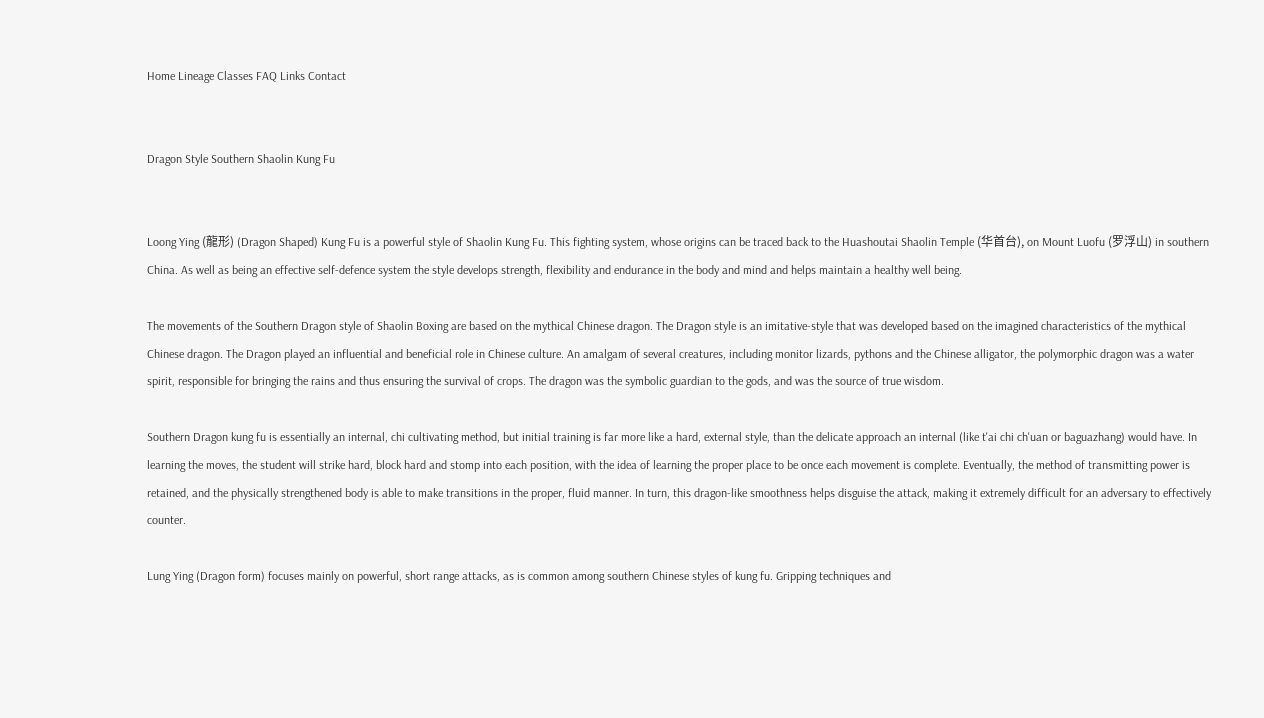Home Lineage Classes FAQ Links Contact


Dragon Style Southern Shaolin Kung Fu


Loong Ying (龍形) (Dragon Shaped) Kung Fu is a powerful style of Shaolin Kung Fu. This fighting system, whose origins can be traced back to the Huashoutai Shaolin Temple (华首台), on Mount Luofu (罗浮山) in southern China. As well as being an effective self-defence system the style develops strength, flexibility and endurance in the body and mind and helps maintain a healthy well being.

The movements of the Southern Dragon style of Shaolin Boxing are based on the mythical Chinese dragon. The Dragon style is an imitative-style that was developed based on the imagined characteristics of the mythical Chinese dragon. The Dragon played an influential and beneficial role in Chinese culture. An amalgam of several creatures, including monitor lizards, pythons and the Chinese alligator, the polymorphic dragon was a water spirit, responsible for bringing the rains and thus ensuring the survival of crops. The dragon was the symbolic guardian to the gods, and was the source of true wisdom.

Southern Dragon kung fu is essentially an internal, chi cultivating method, but initial training is far more like a hard, external style, than the delicate approach an internal (like t'ai chi ch'uan or baguazhang) would have. In learning the moves, the student will strike hard, block hard and stomp into each position, with the idea of learning the proper place to be once each movement is complete. Eventually, the method of transmitting power is retained, and the physically strengthened body is able to make transitions in the proper, fluid manner. In turn, this dragon-like smoothness helps disguise the attack, making it extremely difficult for an adversary to effectively counter.

Lung Ying (Dragon form) focuses mainly on powerful, short range attacks, as is common among southern Chinese styles of kung fu. Gripping techniques and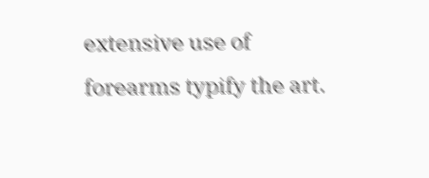extensive use of forearms typify the art.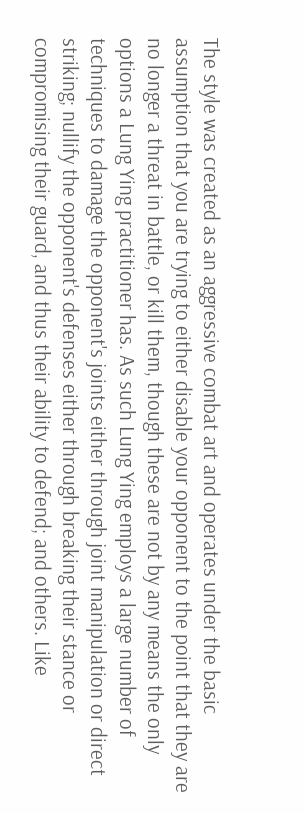The style was created as an aggressive combat art and operates under the basic assumption that you are trying to either disable your opponent to the point that they are no longer a threat in battle, or kill them, though these are not by any means the only options a Lung Ying practitioner has. As such Lung Ying employs a large number of techniques to damage the opponent's joints either through joint manipulation or direct striking; nullify the opponent's defenses either through breaking their stance or compromising their guard, and thus their ability to defend; and others. Like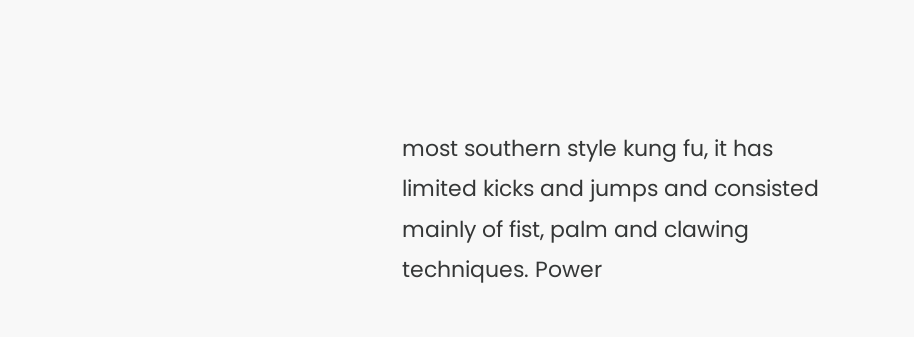most southern style kung fu, it has limited kicks and jumps and consisted mainly of fist, palm and clawing techniques. Power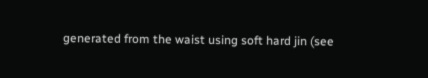generated from the waist using soft hard jin (see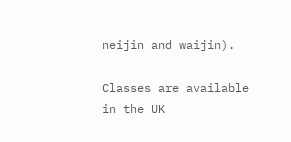neijin and waijin).

Classes are available in the UK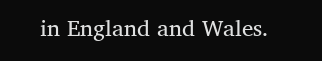in England and Wales.